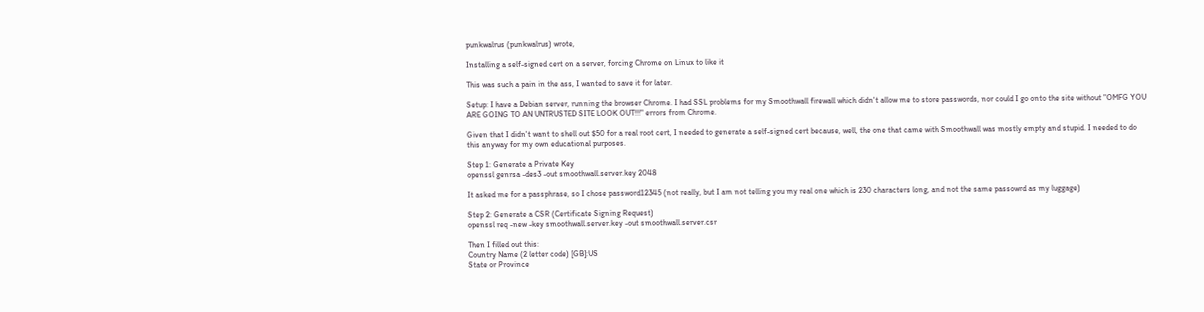punkwalrus (punkwalrus) wrote,

Installing a self-signed cert on a server, forcing Chrome on Linux to like it

This was such a pain in the ass, I wanted to save it for later.

Setup: I have a Debian server, running the browser Chrome. I had SSL problems for my Smoothwall firewall which didn't allow me to store passwords, nor could I go onto the site without "OMFG YOU ARE GOING TO AN UNTRUSTED SITE LOOK OUT!!!" errors from Chrome.

Given that I didn't want to shell out $50 for a real root cert, I needed to generate a self-signed cert because, well, the one that came with Smoothwall was mostly empty and stupid. I needed to do this anyway for my own educational purposes.

Step 1: Generate a Private Key
openssl genrsa -des3 -out smoothwall.server.key 2048

It asked me for a passphrase, so I chose password12345 (not really, but I am not telling you my real one which is 230 characters long, and not the same passowrd as my luggage)

Step 2: Generate a CSR (Certificate Signing Request)
openssl req -new -key smoothwall.server.key -out smoothwall.server.csr

Then I filled out this:
Country Name (2 letter code) [GB]:US
State or Province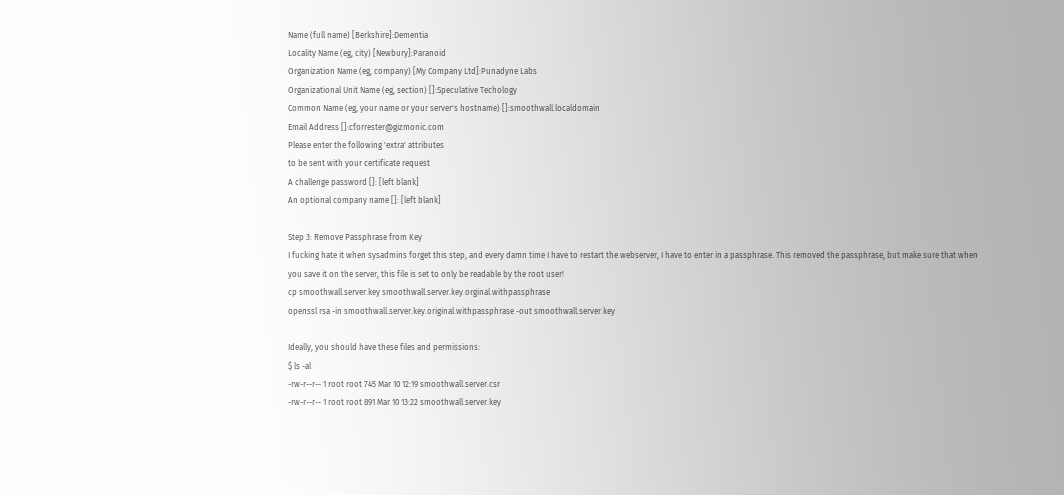Name (full name) [Berkshire]:Dementia
Locality Name (eg, city) [Newbury]:Paranoid
Organization Name (eg, company) [My Company Ltd]:Punadyne Labs
Organizational Unit Name (eg, section) []:Speculative Techology
Common Name (eg, your name or your server's hostname) []:smoothwall.localdomain
Email Address []:cforrester@gizmonic.com
Please enter the following 'extra' attributes
to be sent with your certificate request
A challenge password []: [left blank]
An optional company name []: [left blank]

Step 3: Remove Passphrase from Key
I fucking hate it when sysadmins forget this step, and every damn time I have to restart the webserver, I have to enter in a passphrase. This removed the passphrase, but make sure that when you save it on the server, this file is set to only be readable by the root user!
cp smoothwall.server.key smoothwall.server.key.orginal.withpassphrase
openssl rsa -in smoothwall.server.key.original.withpassphrase -out smoothwall.server.key

Ideally, you should have these files and permissions:
$ ls -al
-rw-r--r-- 1 root root 745 Mar 10 12:19 smoothwall.server.csr
-rw-r--r-- 1 root root 891 Mar 10 13:22 smoothwall.server.key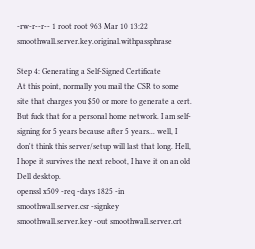-rw-r--r-- 1 root root 963 Mar 10 13:22 smoothwall.server.key.original.withpassphrase

Step 4: Generating a Self-Signed Certificate
At this point, normally you mail the CSR to some site that charges you $50 or more to generate a cert. But fuck that for a personal home network. I am self-signing for 5 years because after 5 years... well, I don't think this server/setup will last that long. Hell, I hope it survives the next reboot, I have it on an old Dell desktop.
openssl x509 -req -days 1825 -in smoothwall.server.csr -signkey smoothwall.server.key -out smoothwall.server.crt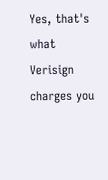Yes, that's what Verisign charges you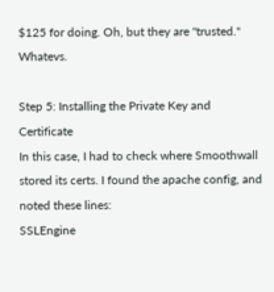$125 for doing. Oh, but they are "trusted." Whatevs.

Step 5: Installing the Private Key and Certificate
In this case, I had to check where Smoothwall stored its certs. I found the apache config, and noted these lines:
SSLEngine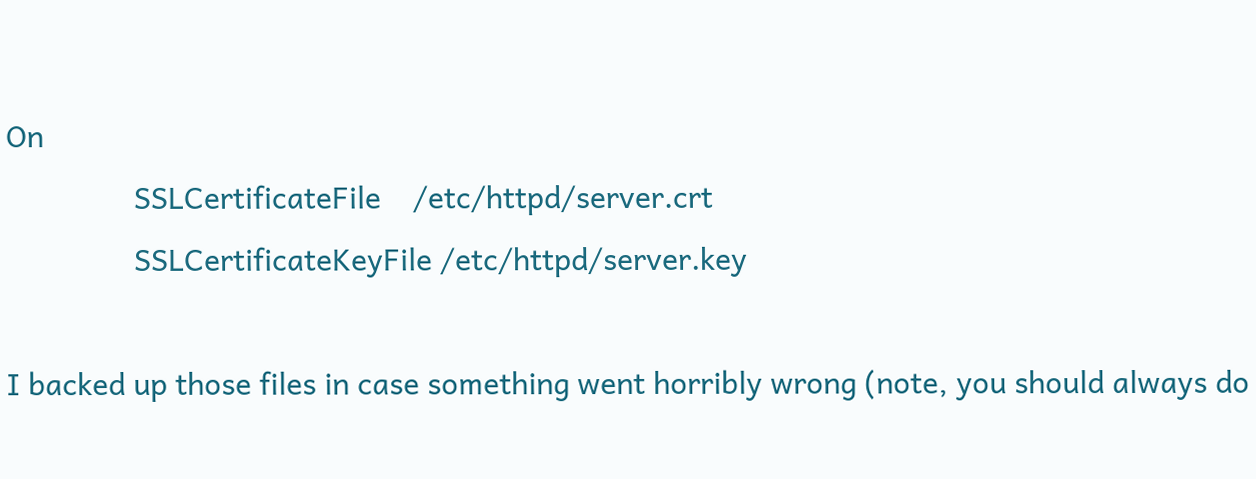On
                SSLCertificateFile    /etc/httpd/server.crt
                SSLCertificateKeyFile /etc/httpd/server.key

I backed up those files in case something went horribly wrong (note, you should always do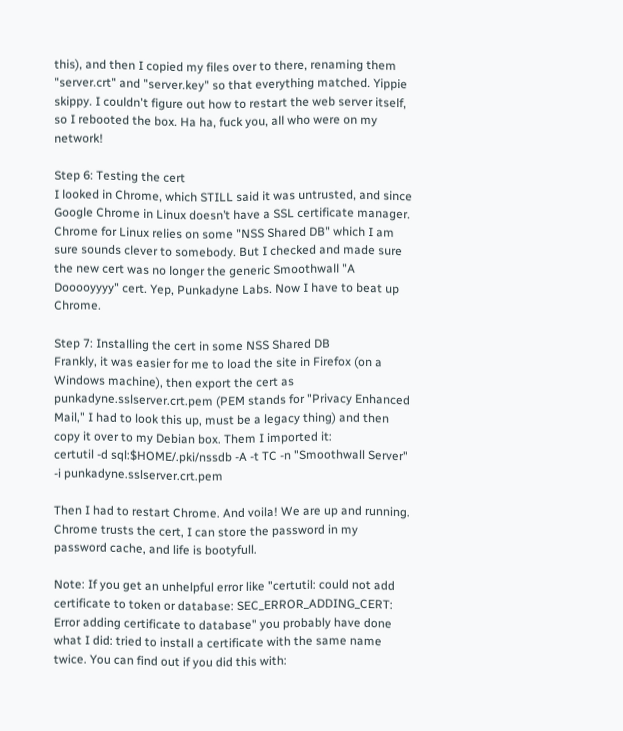this), and then I copied my files over to there, renaming them "server.crt" and "server.key" so that everything matched. Yippie skippy. I couldn't figure out how to restart the web server itself, so I rebooted the box. Ha ha, fuck you, all who were on my network!

Step 6: Testing the cert
I looked in Chrome, which STILL said it was untrusted, and since Google Chrome in Linux doesn’t have a SSL certificate manager. Chrome for Linux relies on some "NSS Shared DB" which I am sure sounds clever to somebody. But I checked and made sure the new cert was no longer the generic Smoothwall "A Dooooyyyy" cert. Yep, Punkadyne Labs. Now I have to beat up Chrome.

Step 7: Installing the cert in some NSS Shared DB
Frankly, it was easier for me to load the site in Firefox (on a Windows machine), then export the cert as punkadyne.sslserver.crt.pem (PEM stands for "Privacy Enhanced Mail," I had to look this up, must be a legacy thing) and then copy it over to my Debian box. Them I imported it:
certutil -d sql:$HOME/.pki/nssdb -A -t TC -n "Smoothwall Server" -i punkadyne.sslserver.crt.pem

Then I had to restart Chrome. And voila! We are up and running. Chrome trusts the cert, I can store the password in my password cache, and life is bootyfull.

Note: If you get an unhelpful error like "certutil: could not add certificate to token or database: SEC_ERROR_ADDING_CERT: Error adding certificate to database" you probably have done what I did: tried to install a certificate with the same name twice. You can find out if you did this with: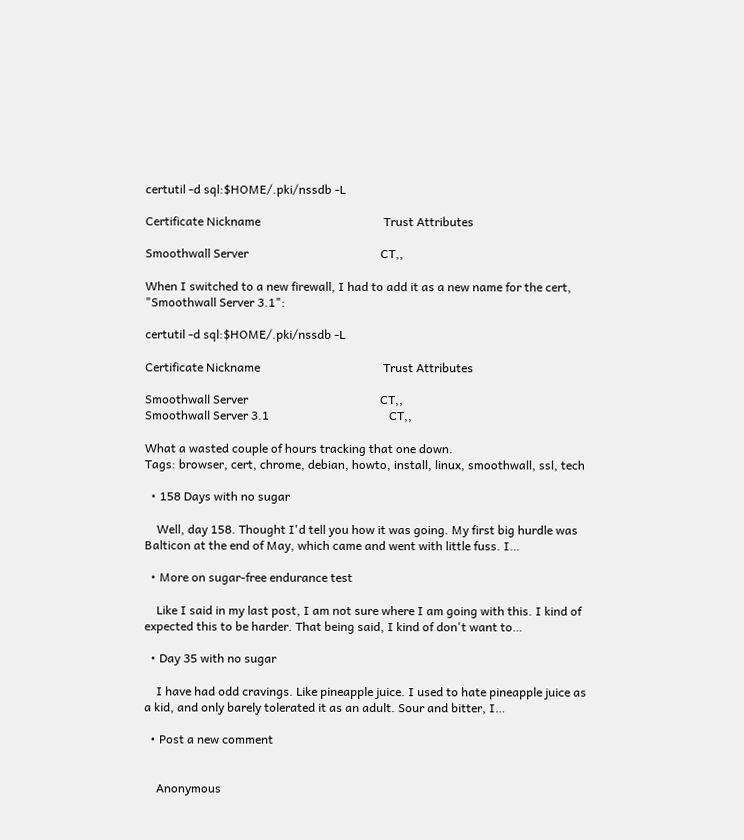certutil -d sql:$HOME/.pki/nssdb -L

Certificate Nickname                                         Trust Attributes

Smoothwall Server                                            CT,,

When I switched to a new firewall, I had to add it as a new name for the cert, "Smoothwall Server 3.1":

certutil -d sql:$HOME/.pki/nssdb -L

Certificate Nickname                                         Trust Attributes

Smoothwall Server                                            CT,,
Smoothwall Server 3.1                                        CT,,

What a wasted couple of hours tracking that one down.
Tags: browser, cert, chrome, debian, howto, install, linux, smoothwall, ssl, tech

  • 158 Days with no sugar

    Well, day 158. Thought I'd tell you how it was going. My first big hurdle was Balticon at the end of May, which came and went with little fuss. I…

  • More on sugar-free endurance test

    Like I said in my last post, I am not sure where I am going with this. I kind of expected this to be harder. That being said, I kind of don't want to…

  • Day 35 with no sugar

    I have had odd cravings. Like pineapple juice. I used to hate pineapple juice as a kid, and only barely tolerated it as an adult. Sour and bitter, I…

  • Post a new comment


    Anonymous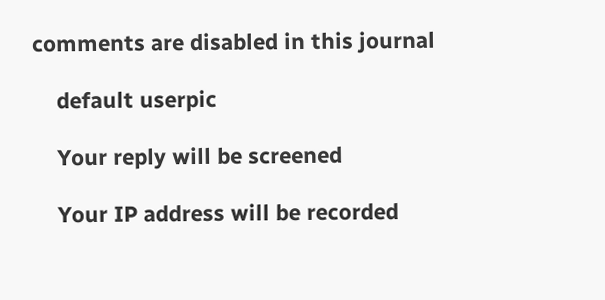comments are disabled in this journal

    default userpic

    Your reply will be screened

    Your IP address will be recorded